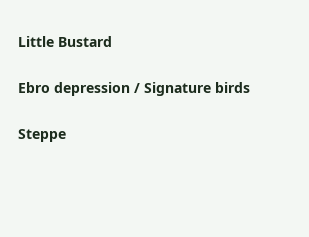Little Bustard

Ebro depression / Signature birds

Steppe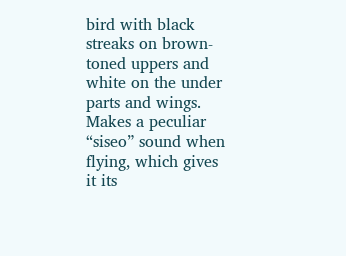bird with black streaks on brown-toned uppers and white on the under parts and wings. Makes a peculiar “siseo” sound when flying, which gives it its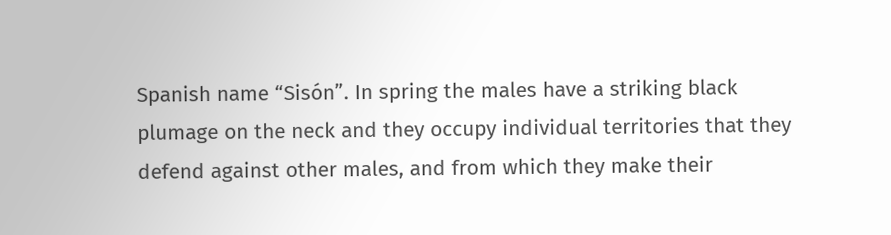Spanish name “Sisón”. In spring the males have a striking black plumage on the neck and they occupy individual territories that they defend against other males, and from which they make their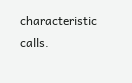characteristic calls.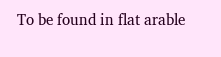To be found in flat arable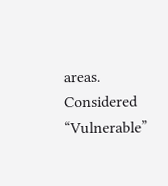areas. Considered “Vulnerable”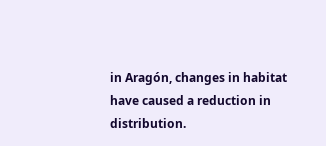in Aragón, changes in habitat have caused a reduction in distribution.